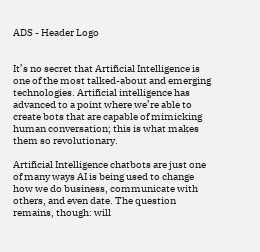ADS - Header Logo


It’s no secret that Artificial Intelligence is one of the most talked-about and emerging technologies. Artificial intelligence has advanced to a point where we’re able to create bots that are capable of mimicking human conversation; this is what makes them so revolutionary.

Artificial Intelligence chatbots are just one of many ways AI is being used to change how we do business, communicate with others, and even date. The question remains, though: will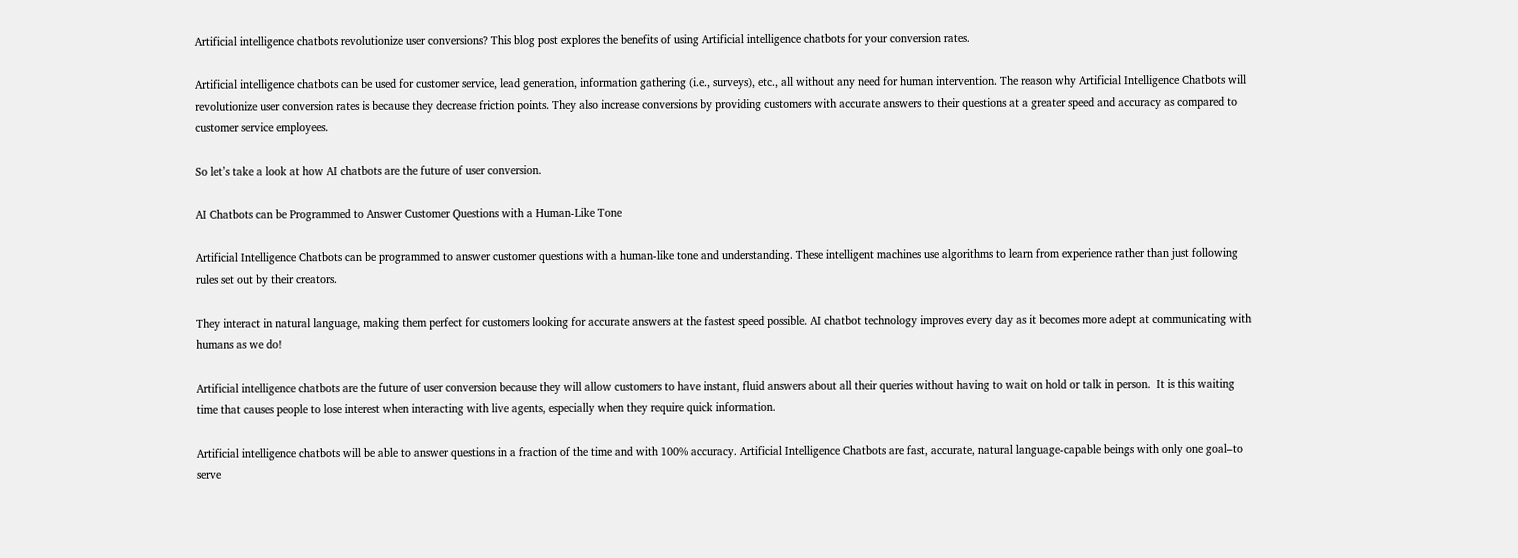Artificial intelligence chatbots revolutionize user conversions? This blog post explores the benefits of using Artificial intelligence chatbots for your conversion rates.

Artificial intelligence chatbots can be used for customer service, lead generation, information gathering (i.e., surveys), etc., all without any need for human intervention. The reason why Artificial Intelligence Chatbots will revolutionize user conversion rates is because they decrease friction points. They also increase conversions by providing customers with accurate answers to their questions at a greater speed and accuracy as compared to customer service employees.

So let’s take a look at how AI chatbots are the future of user conversion.

AI Chatbots can be Programmed to Answer Customer Questions with a Human-Like Tone

Artificial Intelligence Chatbots can be programmed to answer customer questions with a human-like tone and understanding. These intelligent machines use algorithms to learn from experience rather than just following rules set out by their creators.

They interact in natural language, making them perfect for customers looking for accurate answers at the fastest speed possible. AI chatbot technology improves every day as it becomes more adept at communicating with humans as we do!

Artificial intelligence chatbots are the future of user conversion because they will allow customers to have instant, fluid answers about all their queries without having to wait on hold or talk in person.  It is this waiting time that causes people to lose interest when interacting with live agents, especially when they require quick information.

Artificial intelligence chatbots will be able to answer questions in a fraction of the time and with 100% accuracy. Artificial Intelligence Chatbots are fast, accurate, natural language-capable beings with only one goal–to serve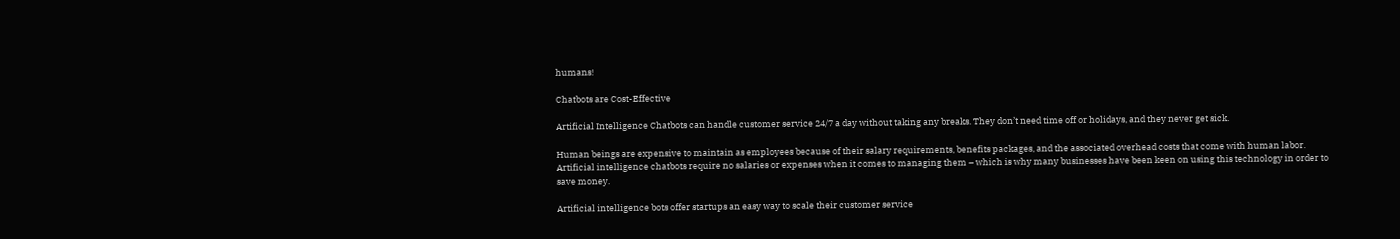humans!

Chatbots are Cost-Effective

Artificial Intelligence Chatbots can handle customer service 24/7 a day without taking any breaks. They don’t need time off or holidays, and they never get sick.

Human beings are expensive to maintain as employees because of their salary requirements, benefits packages, and the associated overhead costs that come with human labor. Artificial intelligence chatbots require no salaries or expenses when it comes to managing them – which is why many businesses have been keen on using this technology in order to save money.

Artificial intelligence bots offer startups an easy way to scale their customer service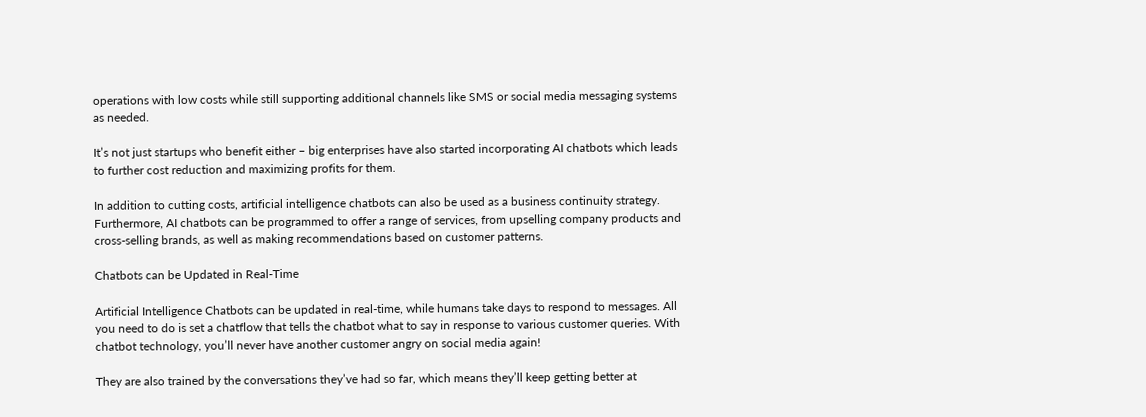operations with low costs while still supporting additional channels like SMS or social media messaging systems as needed.

It’s not just startups who benefit either – big enterprises have also started incorporating AI chatbots which leads to further cost reduction and maximizing profits for them.

In addition to cutting costs, artificial intelligence chatbots can also be used as a business continuity strategy. Furthermore, AI chatbots can be programmed to offer a range of services, from upselling company products and cross-selling brands, as well as making recommendations based on customer patterns.

Chatbots can be Updated in Real-Time

Artificial Intelligence Chatbots can be updated in real-time, while humans take days to respond to messages. All you need to do is set a chatflow that tells the chatbot what to say in response to various customer queries. With chatbot technology, you’ll never have another customer angry on social media again!

They are also trained by the conversations they’ve had so far, which means they’ll keep getting better at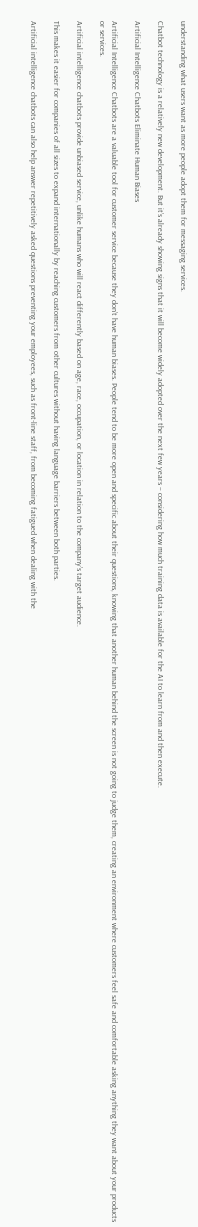understanding what users want as more people adopt them for messaging services.

Chatbot technology is a relatively new development. But it’s already showing signs that it will become widely adopted over the next few years – considering how much training data is available for the AI to learn from and then execute.

Artificial Intelligence Chatbots Eliminate Human Biases

Artificial Intelligence Chatbots are a valuable tool for customer service because they don’t have human biases. People tend to be more open and specific about their questions, knowing that another human behind the screen is not going to judge them, creating an environment where customers feel safe and comfortable asking anything they want about your products or services.

Artificial intelligence chatbots provide unbiased service, unlike humans who will react differently based on age, race, occupation, or location in relation to the company’s target audience.

This makes it easier for companies of all sizes to expand internationally by reaching customers from other cultures without having language barriers between both parties.

Artificial intelligence chatbots can also help answer repetitively asked questions preventing your employees, such as front-line staff, from becoming fatigued when dealing with the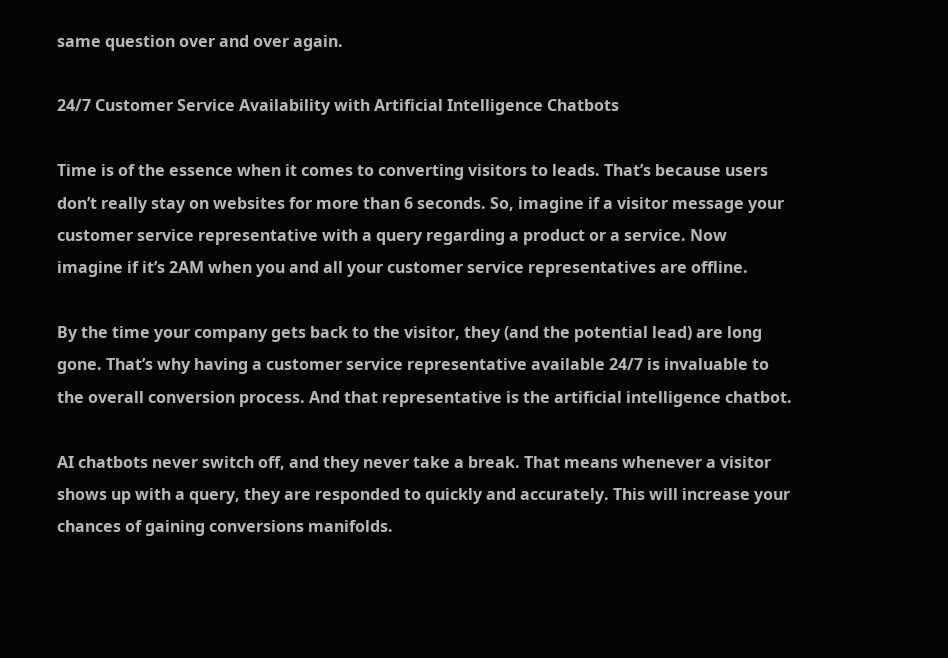same question over and over again.

24/7 Customer Service Availability with Artificial Intelligence Chatbots

Time is of the essence when it comes to converting visitors to leads. That’s because users don’t really stay on websites for more than 6 seconds. So, imagine if a visitor message your customer service representative with a query regarding a product or a service. Now imagine if it’s 2AM when you and all your customer service representatives are offline.

By the time your company gets back to the visitor, they (and the potential lead) are long gone. That’s why having a customer service representative available 24/7 is invaluable to the overall conversion process. And that representative is the artificial intelligence chatbot.

AI chatbots never switch off, and they never take a break. That means whenever a visitor shows up with a query, they are responded to quickly and accurately. This will increase your chances of gaining conversions manifolds.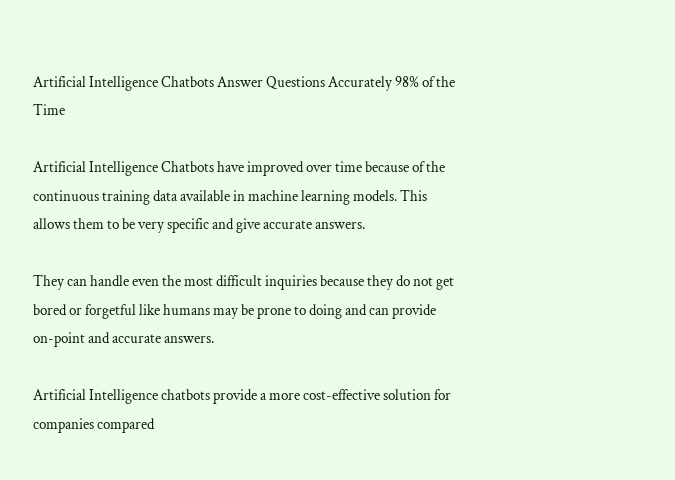Artificial Intelligence Chatbots Answer Questions Accurately 98% of the Time

Artificial Intelligence Chatbots have improved over time because of the continuous training data available in machine learning models. This allows them to be very specific and give accurate answers.

They can handle even the most difficult inquiries because they do not get bored or forgetful like humans may be prone to doing and can provide on-point and accurate answers.

Artificial Intelligence chatbots provide a more cost-effective solution for companies compared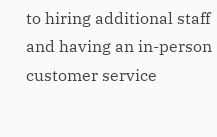to hiring additional staff and having an in-person customer service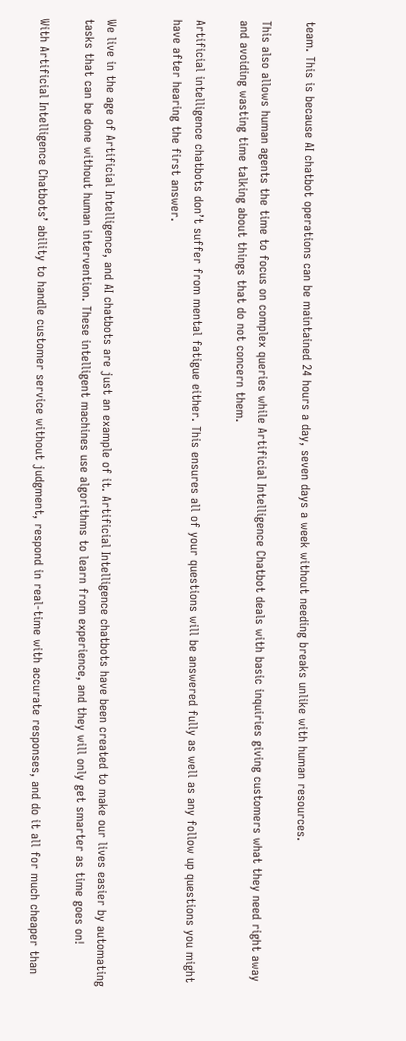team. This is because AI chatbot operations can be maintained 24 hours a day, seven days a week without needing breaks unlike with human resources.

This also allows human agents the time to focus on complex queries while Artificial Intelligence Chatbot deals with basic inquiries giving customers what they need right away and avoiding wasting time talking about things that do not concern them.

Artificial intelligence chatbots don’t suffer from mental fatigue either. This ensures all of your questions will be answered fully as well as any follow up questions you might have after hearing the first answer.


We live in the age of Artificial Intelligence, and AI chatbots are just an example of it. Artificial Intelligence chatbots have been created to make our lives easier by automating tasks that can be done without human intervention. These intelligent machines use algorithms to learn from experience, and they will only get smarter as time goes on!

With Artificial Intelligence Chatbots’ ability to handle customer service without judgment, respond in real-time with accurate responses, and do it all for much cheaper than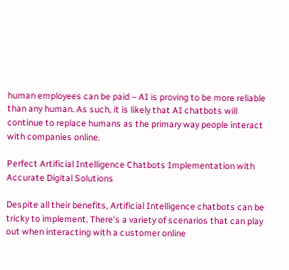human employees can be paid – AI is proving to be more reliable than any human. As such, it is likely that AI chatbots will continue to replace humans as the primary way people interact with companies online.

Perfect Artificial Intelligence Chatbots Implementation with Accurate Digital Solutions

Despite all their benefits, Artificial Intelligence chatbots can be tricky to implement. There’s a variety of scenarios that can play out when interacting with a customer online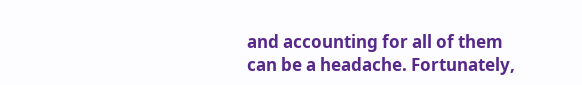and accounting for all of them can be a headache. Fortunately,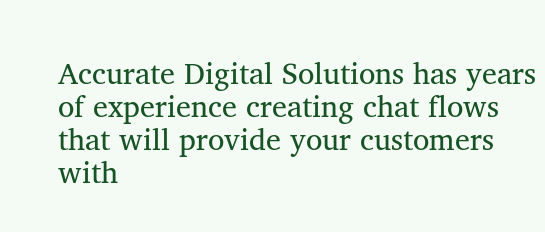Accurate Digital Solutions has years of experience creating chat flows that will provide your customers with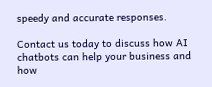speedy and accurate responses.

Contact us today to discuss how AI chatbots can help your business and how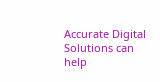Accurate Digital Solutions can help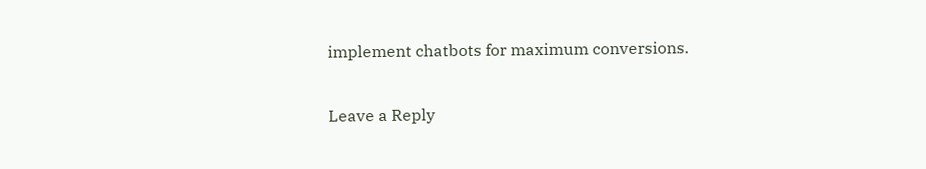implement chatbots for maximum conversions.

Leave a Reply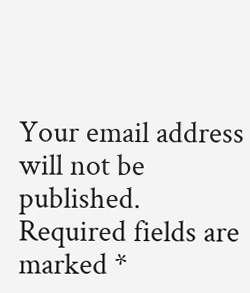Your email address will not be published. Required fields are marked *